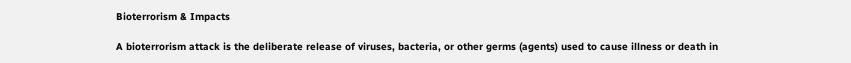Bioterrorism & Impacts

A bioterrorism attack is the deliberate release of viruses, bacteria, or other germs (agents) used to cause illness or death in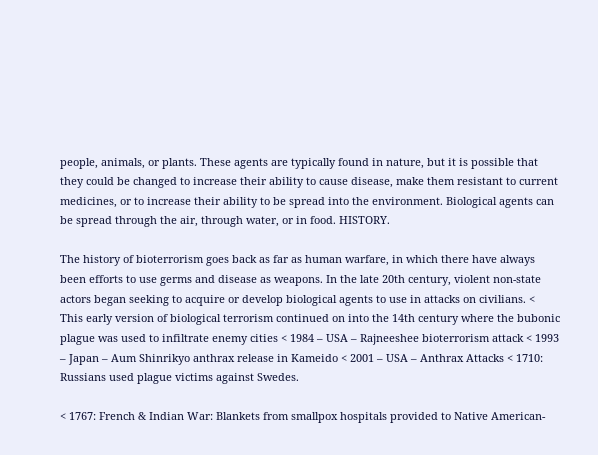people, animals, or plants. These agents are typically found in nature, but it is possible that they could be changed to increase their ability to cause disease, make them resistant to current medicines, or to increase their ability to be spread into the environment. Biological agents can be spread through the air, through water, or in food. HISTORY.

The history of bioterrorism goes back as far as human warfare, in which there have always been efforts to use germs and disease as weapons. In the late 20th century, violent non-state actors began seeking to acquire or develop biological agents to use in attacks on civilians. < This early version of biological terrorism continued on into the 14th century where the bubonic plague was used to infiltrate enemy cities < 1984 – USA – Rajneeshee bioterrorism attack < 1993 – Japan – Aum Shinrikyo anthrax release in Kameido < 2001 – USA – Anthrax Attacks < 1710: Russians used plague victims against Swedes.

< 1767: French & Indian War: Blankets from smallpox hospitals provided to Native American-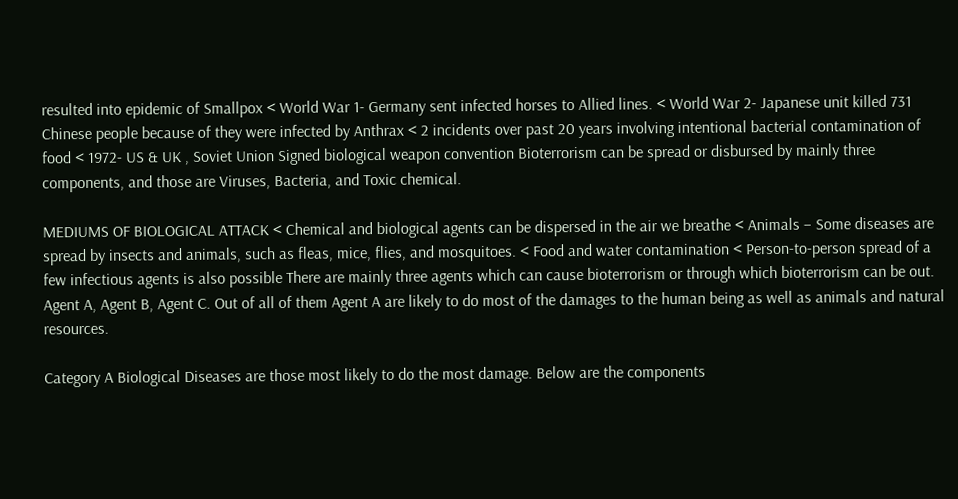resulted into epidemic of Smallpox < World War 1- Germany sent infected horses to Allied lines. < World War 2- Japanese unit killed 731 Chinese people because of they were infected by Anthrax < 2 incidents over past 20 years involving intentional bacterial contamination of food < 1972- US & UK , Soviet Union Signed biological weapon convention Bioterrorism can be spread or disbursed by mainly three components, and those are Viruses, Bacteria, and Toxic chemical.

MEDIUMS OF BIOLOGICAL ATTACK < Chemical and biological agents can be dispersed in the air we breathe < Animals – Some diseases are spread by insects and animals, such as fleas, mice, flies, and mosquitoes. < Food and water contamination < Person-to-person spread of a few infectious agents is also possible There are mainly three agents which can cause bioterrorism or through which bioterrorism can be out. Agent A, Agent B, Agent C. Out of all of them Agent A are likely to do most of the damages to the human being as well as animals and natural resources.

Category A Biological Diseases are those most likely to do the most damage. Below are the components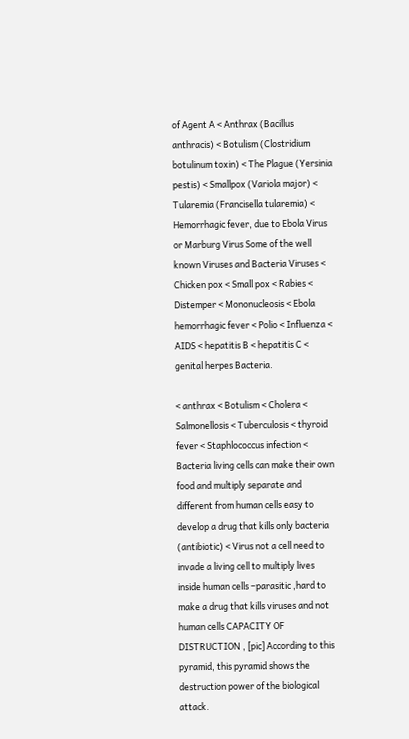of Agent A < Anthrax (Bacillus anthracis) < Botulism (Clostridium botulinum toxin) < The Plague (Yersinia pestis) < Smallpox (Variola major) < Tularemia (Francisella tularemia) < Hemorrhagic fever, due to Ebola Virus or Marburg Virus Some of the well known Viruses and Bacteria Viruses < Chicken pox < Small pox < Rabies < Distemper < Mononucleosis < Ebola hemorrhagic fever < Polio < Influenza < AIDS < hepatitis B < hepatitis C < genital herpes Bacteria.

< anthrax < Botulism < Cholera < Salmonellosis < Tuberculosis < thyroid fever < Staphlococcus infection < Bacteria living cells can make their own food and multiply separate and different from human cells easy to develop a drug that kills only bacteria (antibiotic) < Virus not a cell need to invade a living cell to multiply lives inside human cells –parasitic ,hard to make a drug that kills viruses and not human cells CAPACITY OF DISTRUCTION , [pic] According to this pyramid, this pyramid shows the destruction power of the biological attack.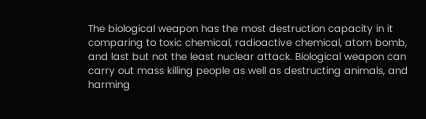The biological weapon has the most destruction capacity in it comparing to toxic chemical, radioactive chemical, atom bomb, and last but not the least nuclear attack. Biological weapon can carry out mass killing people as well as destructing animals, and harming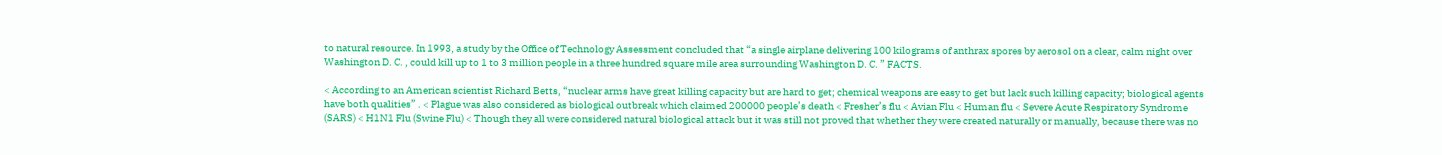to natural resource. In 1993, a study by the Office of Technology Assessment concluded that “a single airplane delivering 100 kilograms of anthrax spores by aerosol on a clear, calm night over Washington D. C. , could kill up to 1 to 3 million people in a three hundred square mile area surrounding Washington D. C. ” FACTS.

< According to an American scientist Richard Betts, “nuclear arms have great killing capacity but are hard to get; chemical weapons are easy to get but lack such killing capacity; biological agents have both qualities” . < Plague was also considered as biological outbreak which claimed 200000 people’s death < Fresher’s flu < Avian Flu < Human flu < Severe Acute Respiratory Syndrome (SARS) < H1N1 Flu (Swine Flu) < Though they all were considered natural biological attack but it was still not proved that whether they were created naturally or manually, because there was no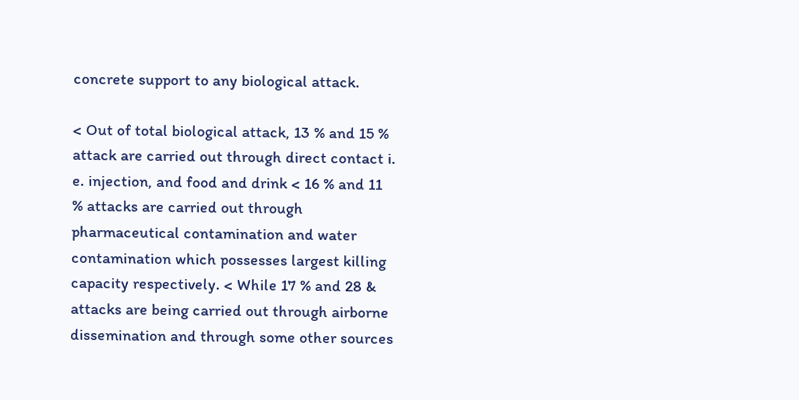concrete support to any biological attack.

< Out of total biological attack, 13 % and 15 % attack are carried out through direct contact i. e. injection, and food and drink < 16 % and 11 % attacks are carried out through pharmaceutical contamination and water contamination which possesses largest killing capacity respectively. < While 17 % and 28 & attacks are being carried out through airborne dissemination and through some other sources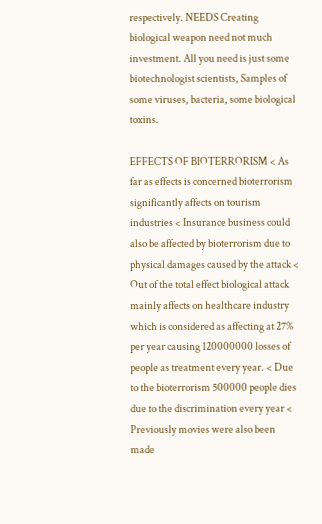respectively. NEEDS Creating biological weapon need not much investment. All you need is just some biotechnologist scientists, Samples of some viruses, bacteria, some biological toxins.

EFFECTS OF BIOTERRORISM < As far as effects is concerned bioterrorism significantly affects on tourism industries < Insurance business could also be affected by bioterrorism due to physical damages caused by the attack < Out of the total effect biological attack mainly affects on healthcare industry which is considered as affecting at 27% per year causing 120000000 losses of people as treatment every year. < Due to the bioterrorism 500000 people dies due to the discrimination every year < Previously movies were also been made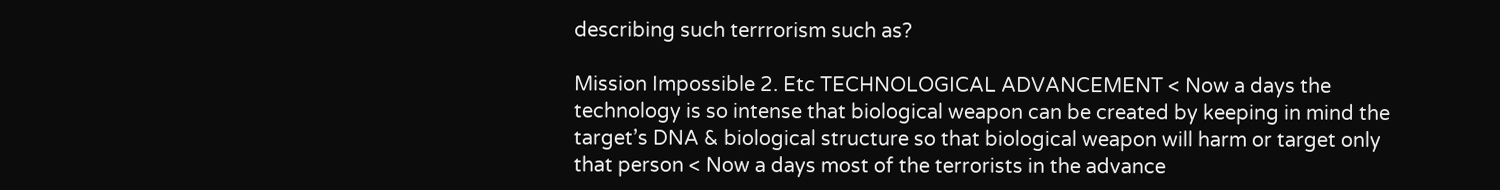describing such terrrorism such as?

Mission Impossible 2. Etc TECHNOLOGICAL ADVANCEMENT < Now a days the technology is so intense that biological weapon can be created by keeping in mind the target’s DNA & biological structure so that biological weapon will harm or target only that person < Now a days most of the terrorists in the advance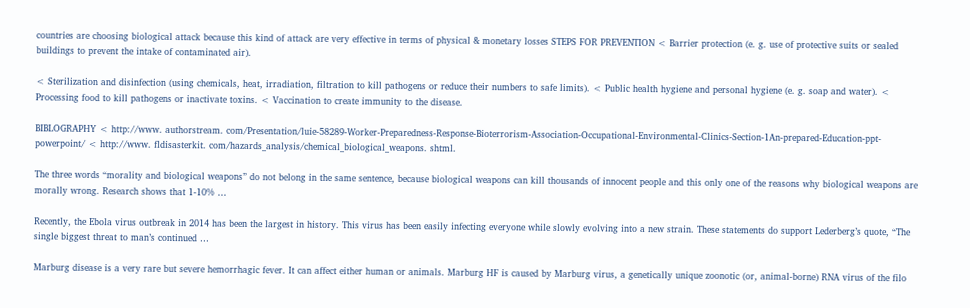countries are choosing biological attack because this kind of attack are very effective in terms of physical & monetary losses STEPS FOR PREVENTION < Barrier protection (e. g. use of protective suits or sealed buildings to prevent the intake of contaminated air).

< Sterilization and disinfection (using chemicals, heat, irradiation, filtration to kill pathogens or reduce their numbers to safe limits). < Public health hygiene and personal hygiene (e. g. soap and water). < Processing food to kill pathogens or inactivate toxins. < Vaccination to create immunity to the disease.

BIBLOGRAPHY < http://www. authorstream. com/Presentation/luie-58289-Worker-Preparedness-Response-Bioterrorism-Association-Occupational-Environmental-Clinics-Section-1An-prepared-Education-ppt-powerpoint/ < http://www. fldisasterkit. com/hazards_analysis/chemical_biological_weapons. shtml.

The three words “morality and biological weapons” do not belong in the same sentence, because biological weapons can kill thousands of innocent people and this only one of the reasons why biological weapons are morally wrong. Research shows that 1-10% …

Recently, the Ebola virus outbreak in 2014 has been the largest in history. This virus has been easily infecting everyone while slowly evolving into a new strain. These statements do support Lederberg’s quote, “The single biggest threat to man’s continued …

Marburg disease is a very rare but severe hemorrhagic fever. It can affect either human or animals. Marburg HF is caused by Marburg virus, a genetically unique zoonotic (or, animal-borne) RNA virus of the filo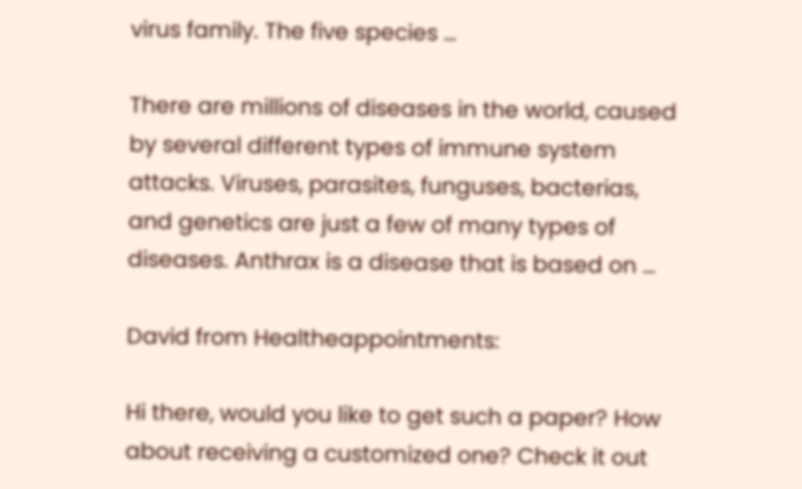virus family. The five species …

There are millions of diseases in the world, caused by several different types of immune system attacks. Viruses, parasites, funguses, bacterias, and genetics are just a few of many types of diseases. Anthrax is a disease that is based on …

David from Healtheappointments:

Hi there, would you like to get such a paper? How about receiving a customized one? Check it out